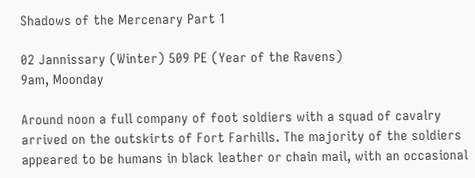Shadows of the Mercenary Part 1

02 Jannissary (Winter) 509 PE (Year of the Ravens)
9am, Moonday

Around noon a full company of foot soldiers with a squad of cavalry arrived on the outskirts of Fort Farhills. The majority of the soldiers appeared to be humans in black leather or chain mail, with an occasional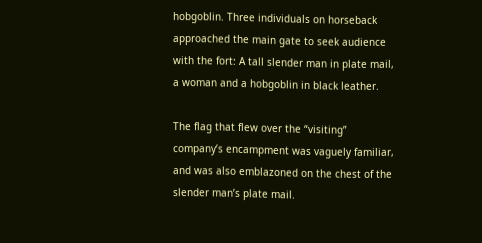hobgoblin. Three individuals on horseback approached the main gate to seek audience with the fort: A tall slender man in plate mail, a woman and a hobgoblin in black leather.

The flag that flew over the “visiting” company’s encampment was vaguely familiar, and was also emblazoned on the chest of the slender man’s plate mail.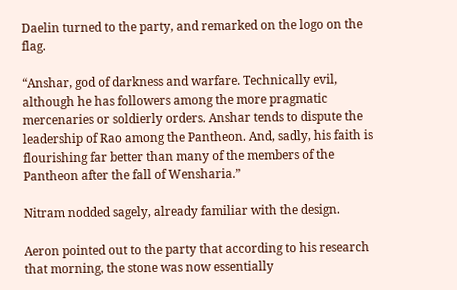Daelin turned to the party, and remarked on the logo on the flag.

“Anshar, god of darkness and warfare. Technically evil, although he has followers among the more pragmatic mercenaries or soldierly orders. Anshar tends to dispute the leadership of Rao among the Pantheon. And, sadly, his faith is flourishing far better than many of the members of the Pantheon after the fall of Wensharia.”

Nitram nodded sagely, already familiar with the design.

Aeron pointed out to the party that according to his research that morning, the stone was now essentially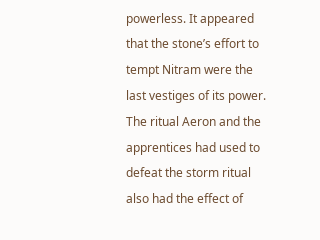powerless. It appeared that the stone’s effort to tempt Nitram were the last vestiges of its power. The ritual Aeron and the apprentices had used to defeat the storm ritual also had the effect of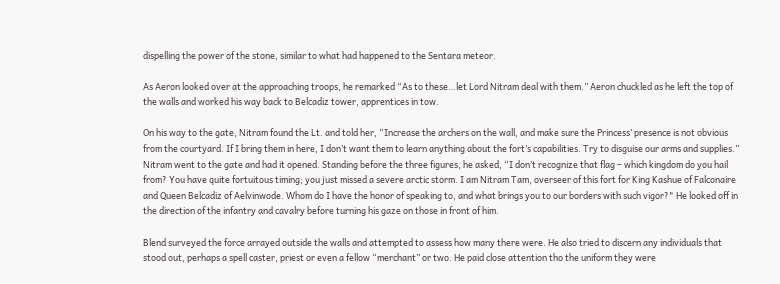dispelling the power of the stone, similar to what had happened to the Sentara meteor.

As Aeron looked over at the approaching troops, he remarked “As to these…let Lord Nitram deal with them.” Aeron chuckled as he left the top of the walls and worked his way back to Belcadiz tower, apprentices in tow.

On his way to the gate, Nitram found the Lt. and told her, “Increase the archers on the wall, and make sure the Princess’ presence is not obvious from the courtyard. If I bring them in here, I don’t want them to learn anything about the fort’s capabilities. Try to disguise our arms and supplies.”
Nitram went to the gate and had it opened. Standing before the three figures, he asked, “I don’t recognize that flag – which kingdom do you hail from? You have quite fortuitous timing; you just missed a severe arctic storm. I am Nitram Tam, overseer of this fort for King Kashue of Falconaire and Queen Belcadiz of Aelvinwode. Whom do I have the honor of speaking to, and what brings you to our borders with such vigor?" He looked off in the direction of the infantry and cavalry before turning his gaze on those in front of him.

Blend surveyed the force arrayed outside the walls and attempted to assess how many there were. He also tried to discern any individuals that stood out, perhaps a spell caster, priest or even a fellow “merchant” or two. He paid close attention tho the uniform they were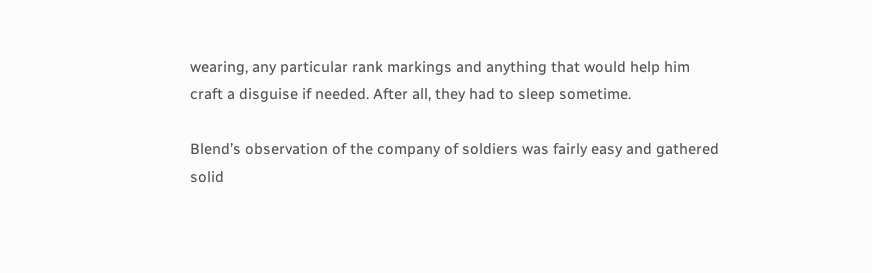wearing, any particular rank markings and anything that would help him craft a disguise if needed. After all, they had to sleep sometime.

Blend’s observation of the company of soldiers was fairly easy and gathered solid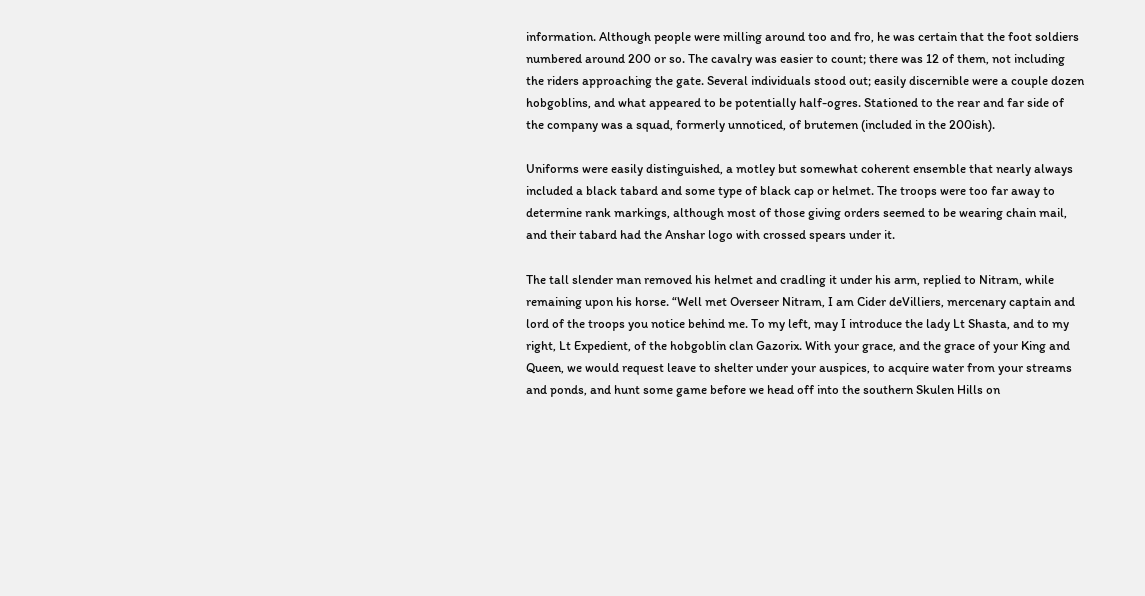information. Although people were milling around too and fro, he was certain that the foot soldiers numbered around 200 or so. The cavalry was easier to count; there was 12 of them, not including the riders approaching the gate. Several individuals stood out; easily discernible were a couple dozen hobgoblins, and what appeared to be potentially half-ogres. Stationed to the rear and far side of the company was a squad, formerly unnoticed, of brutemen (included in the 200ish).

Uniforms were easily distinguished, a motley but somewhat coherent ensemble that nearly always included a black tabard and some type of black cap or helmet. The troops were too far away to determine rank markings, although most of those giving orders seemed to be wearing chain mail, and their tabard had the Anshar logo with crossed spears under it.

The tall slender man removed his helmet and cradling it under his arm, replied to Nitram, while remaining upon his horse. “Well met Overseer Nitram, I am Cider deVilliers, mercenary captain and lord of the troops you notice behind me. To my left, may I introduce the lady Lt Shasta, and to my right, Lt Expedient, of the hobgoblin clan Gazorix. With your grace, and the grace of your King and Queen, we would request leave to shelter under your auspices, to acquire water from your streams and ponds, and hunt some game before we head off into the southern Skulen Hills on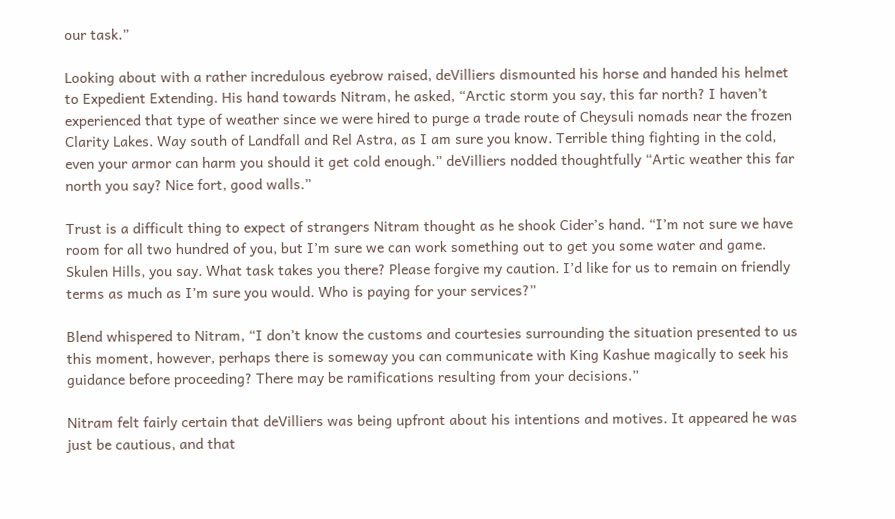our task.”

Looking about with a rather incredulous eyebrow raised, deVilliers dismounted his horse and handed his helmet to Expedient Extending. His hand towards Nitram, he asked, “Arctic storm you say, this far north? I haven’t experienced that type of weather since we were hired to purge a trade route of Cheysuli nomads near the frozen Clarity Lakes. Way south of Landfall and Rel Astra, as I am sure you know. Terrible thing fighting in the cold, even your armor can harm you should it get cold enough.” deVilliers nodded thoughtfully “Artic weather this far north you say? Nice fort, good walls.”

Trust is a difficult thing to expect of strangers Nitram thought as he shook Cider’s hand. “I’m not sure we have room for all two hundred of you, but I’m sure we can work something out to get you some water and game. Skulen Hills, you say. What task takes you there? Please forgive my caution. I’d like for us to remain on friendly terms as much as I’m sure you would. Who is paying for your services?”

Blend whispered to Nitram, “I don’t know the customs and courtesies surrounding the situation presented to us this moment, however, perhaps there is someway you can communicate with King Kashue magically to seek his guidance before proceeding? There may be ramifications resulting from your decisions.”

Nitram felt fairly certain that deVilliers was being upfront about his intentions and motives. It appeared he was just be cautious, and that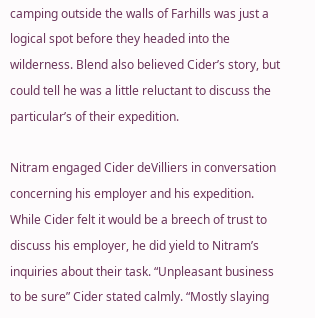camping outside the walls of Farhills was just a logical spot before they headed into the wilderness. Blend also believed Cider’s story, but could tell he was a little reluctant to discuss the particular’s of their expedition.

Nitram engaged Cider deVilliers in conversation concerning his employer and his expedition. While Cider felt it would be a breech of trust to discuss his employer, he did yield to Nitram’s inquiries about their task. “Unpleasant business to be sure” Cider stated calmly. “Mostly slaying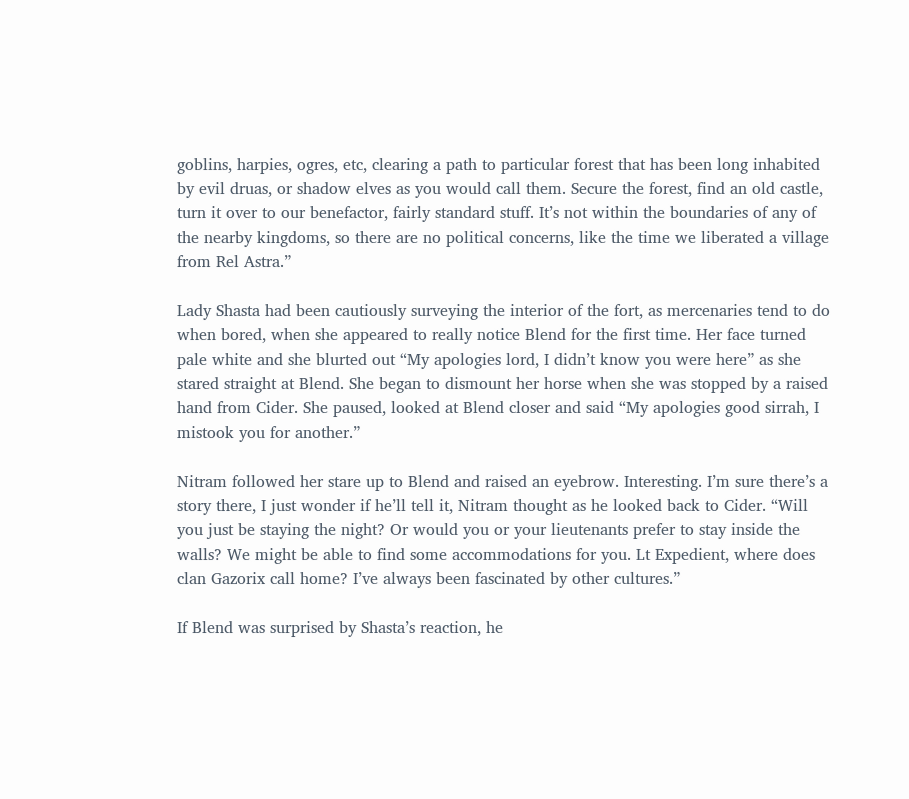goblins, harpies, ogres, etc, clearing a path to particular forest that has been long inhabited by evil druas, or shadow elves as you would call them. Secure the forest, find an old castle, turn it over to our benefactor, fairly standard stuff. It’s not within the boundaries of any of the nearby kingdoms, so there are no political concerns, like the time we liberated a village from Rel Astra.”

Lady Shasta had been cautiously surveying the interior of the fort, as mercenaries tend to do when bored, when she appeared to really notice Blend for the first time. Her face turned pale white and she blurted out “My apologies lord, I didn’t know you were here” as she stared straight at Blend. She began to dismount her horse when she was stopped by a raised hand from Cider. She paused, looked at Blend closer and said “My apologies good sirrah, I mistook you for another.”

Nitram followed her stare up to Blend and raised an eyebrow. Interesting. I’m sure there’s a story there, I just wonder if he’ll tell it, Nitram thought as he looked back to Cider. “Will you just be staying the night? Or would you or your lieutenants prefer to stay inside the walls? We might be able to find some accommodations for you. Lt Expedient, where does clan Gazorix call home? I’ve always been fascinated by other cultures.”

If Blend was surprised by Shasta’s reaction, he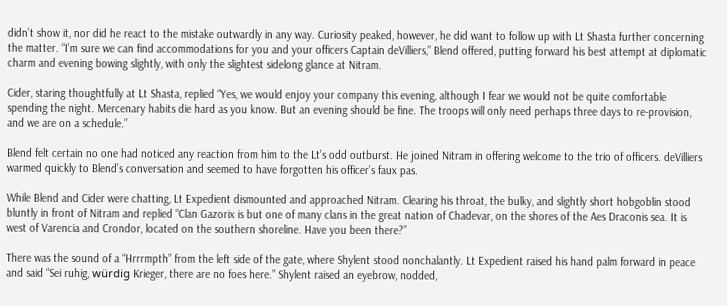didn’t show it, nor did he react to the mistake outwardly in any way. Curiosity peaked, however, he did want to follow up with Lt Shasta further concerning the matter. “I’m sure we can find accommodations for you and your officers Captain deVilliers,” Blend offered, putting forward his best attempt at diplomatic charm and evening bowing slightly, with only the slightest sidelong glance at Nitram.

Cider, staring thoughtfully at Lt Shasta, replied “Yes, we would enjoy your company this evening, although I fear we would not be quite comfortable spending the night. Mercenary habits die hard as you know. But an evening should be fine. The troops will only need perhaps three days to re-provision, and we are on a schedule.”

Blend felt certain no one had noticed any reaction from him to the Lt’s odd outburst. He joined Nitram in offering welcome to the trio of officers. deVilliers warmed quickly to Blend’s conversation and seemed to have forgotten his officer’s faux pas.

While Blend and Cider were chatting, Lt Expedient dismounted and approached Nitram. Clearing his throat, the bulky, and slightly short hobgoblin stood bluntly in front of Nitram and replied “Clan Gazorix is but one of many clans in the great nation of Chadevar, on the shores of the Aes Draconis sea. It is west of Varencia and Crondor, located on the southern shoreline. Have you been there?”

There was the sound of a “Hrrrmpth” from the left side of the gate, where Shylent stood nonchalantly. Lt Expedient raised his hand palm forward in peace and said “Sei ruhig, würdig Krieger, there are no foes here.” Shylent raised an eyebrow, nodded,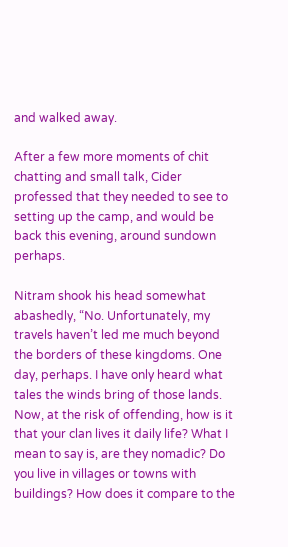and walked away.

After a few more moments of chit chatting and small talk, Cider professed that they needed to see to setting up the camp, and would be back this evening, around sundown perhaps.

Nitram shook his head somewhat abashedly, “No. Unfortunately, my travels haven’t led me much beyond the borders of these kingdoms. One day, perhaps. I have only heard what tales the winds bring of those lands. Now, at the risk of offending, how is it that your clan lives it daily life? What I mean to say is, are they nomadic? Do you live in villages or towns with buildings? How does it compare to the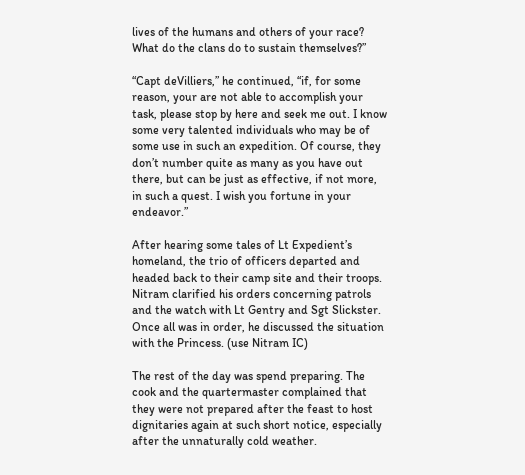lives of the humans and others of your race? What do the clans do to sustain themselves?”

“Capt deVilliers,” he continued, “if, for some reason, your are not able to accomplish your task, please stop by here and seek me out. I know some very talented individuals who may be of some use in such an expedition. Of course, they don’t number quite as many as you have out there, but can be just as effective, if not more, in such a quest. I wish you fortune in your endeavor.”

After hearing some tales of Lt Expedient’s homeland, the trio of officers departed and headed back to their camp site and their troops. Nitram clarified his orders concerning patrols and the watch with Lt Gentry and Sgt Slickster. Once all was in order, he discussed the situation with the Princess. (use Nitram IC)

The rest of the day was spend preparing. The cook and the quartermaster complained that they were not prepared after the feast to host dignitaries again at such short notice, especially after the unnaturally cold weather.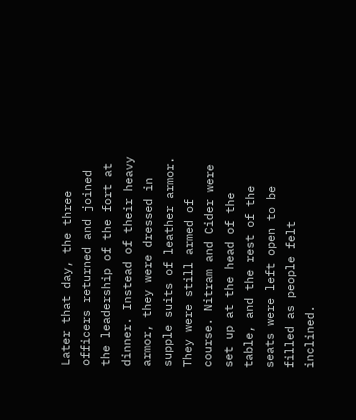Later that day, the three officers returned and joined the leadership of the fort at dinner. Instead of their heavy armor, they were dressed in supple suits of leather armor. They were still armed of course. Nitram and Cider were set up at the head of the table, and the rest of the seats were left open to be filled as people felt inclined.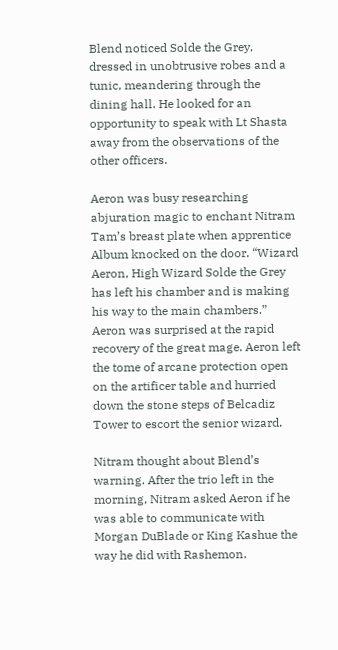Blend noticed Solde the Grey, dressed in unobtrusive robes and a tunic, meandering through the dining hall. He looked for an opportunity to speak with Lt Shasta away from the observations of the other officers.

Aeron was busy researching abjuration magic to enchant Nitram Tam’s breast plate when apprentice Album knocked on the door. “Wizard Aeron, High Wizard Solde the Grey has left his chamber and is making his way to the main chambers.” Aeron was surprised at the rapid recovery of the great mage. Aeron left the tome of arcane protection open on the artificer table and hurried down the stone steps of Belcadiz Tower to escort the senior wizard.

Nitram thought about Blend’s warning. After the trio left in the morning, Nitram asked Aeron if he was able to communicate with Morgan DuBlade or King Kashue the way he did with Rashemon.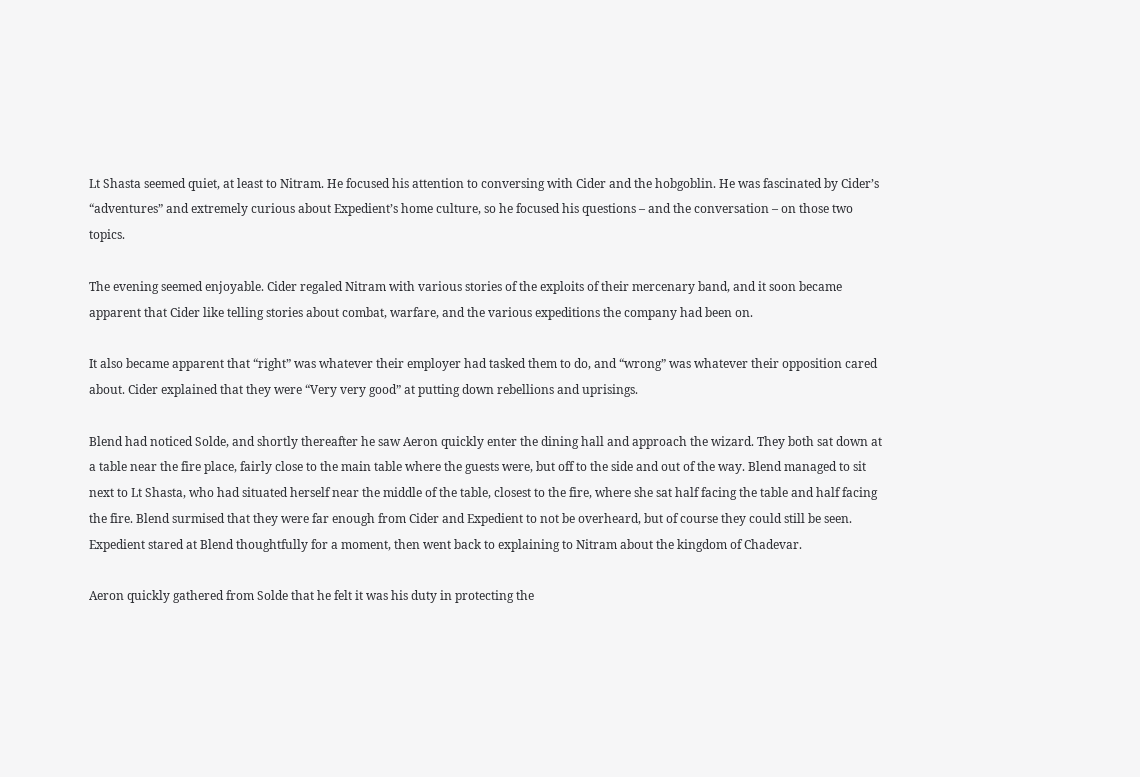Lt Shasta seemed quiet, at least to Nitram. He focused his attention to conversing with Cider and the hobgoblin. He was fascinated by Cider’s “adventures” and extremely curious about Expedient’s home culture, so he focused his questions – and the conversation – on those two topics.

The evening seemed enjoyable. Cider regaled Nitram with various stories of the exploits of their mercenary band, and it soon became apparent that Cider like telling stories about combat, warfare, and the various expeditions the company had been on.

It also became apparent that “right” was whatever their employer had tasked them to do, and “wrong” was whatever their opposition cared about. Cider explained that they were “Very very good” at putting down rebellions and uprisings.

Blend had noticed Solde, and shortly thereafter he saw Aeron quickly enter the dining hall and approach the wizard. They both sat down at a table near the fire place, fairly close to the main table where the guests were, but off to the side and out of the way. Blend managed to sit next to Lt Shasta, who had situated herself near the middle of the table, closest to the fire, where she sat half facing the table and half facing the fire. Blend surmised that they were far enough from Cider and Expedient to not be overheard, but of course they could still be seen. Expedient stared at Blend thoughtfully for a moment, then went back to explaining to Nitram about the kingdom of Chadevar.

Aeron quickly gathered from Solde that he felt it was his duty in protecting the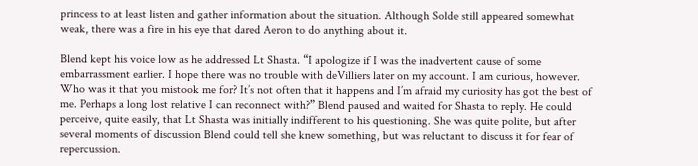princess to at least listen and gather information about the situation. Although Solde still appeared somewhat weak, there was a fire in his eye that dared Aeron to do anything about it.

Blend kept his voice low as he addressed Lt Shasta. “I apologize if I was the inadvertent cause of some embarrassment earlier. I hope there was no trouble with deVilliers later on my account. I am curious, however. Who was it that you mistook me for? It’s not often that it happens and I’m afraid my curiosity has got the best of me. Perhaps a long lost relative I can reconnect with?” Blend paused and waited for Shasta to reply. He could perceive, quite easily, that Lt Shasta was initially indifferent to his questioning. She was quite polite, but after several moments of discussion Blend could tell she knew something, but was reluctant to discuss it for fear of repercussion.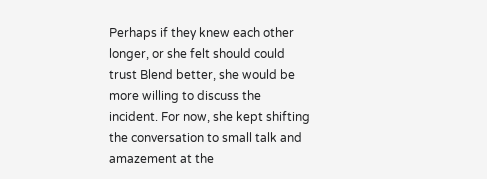Perhaps if they knew each other longer, or she felt should could trust Blend better, she would be more willing to discuss the incident. For now, she kept shifting the conversation to small talk and amazement at the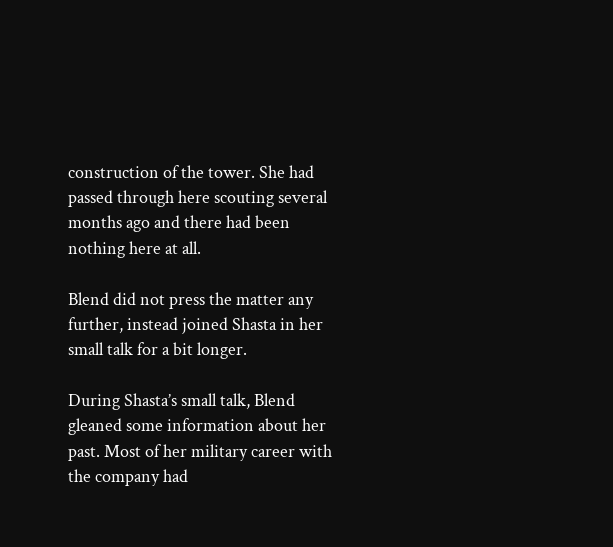construction of the tower. She had passed through here scouting several months ago and there had been nothing here at all.

Blend did not press the matter any further, instead joined Shasta in her small talk for a bit longer.

During Shasta’s small talk, Blend gleaned some information about her past. Most of her military career with the company had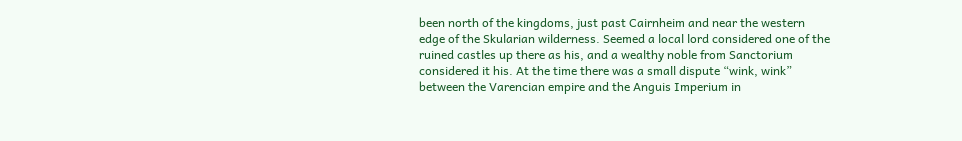been north of the kingdoms, just past Cairnheim and near the western edge of the Skularian wilderness. Seemed a local lord considered one of the ruined castles up there as his, and a wealthy noble from Sanctorium considered it his. At the time there was a small dispute “wink, wink” between the Varencian empire and the Anguis Imperium in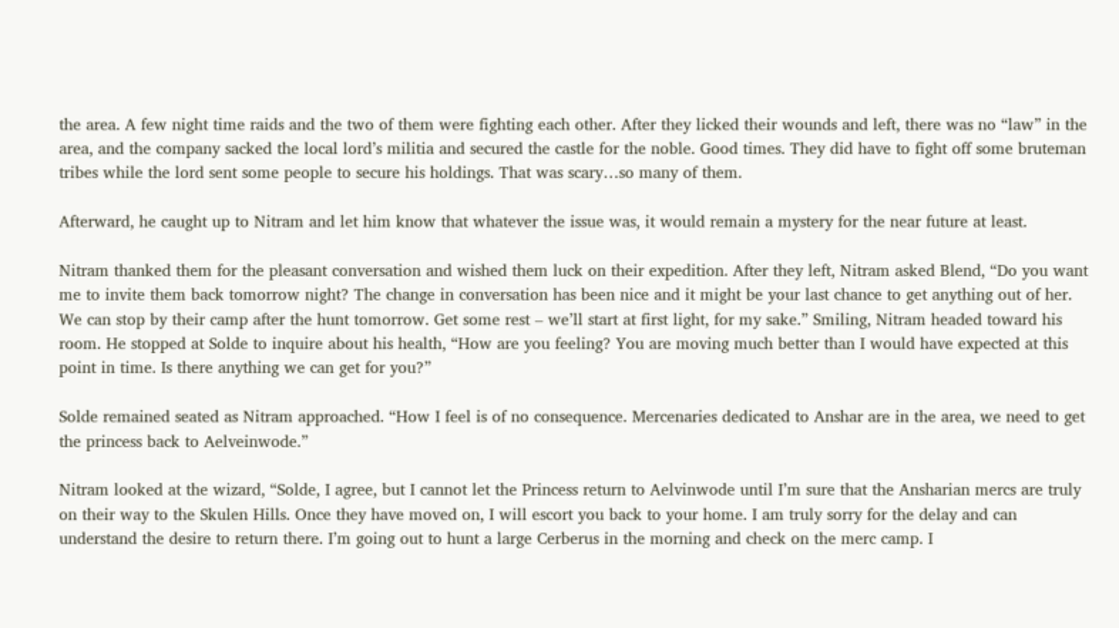the area. A few night time raids and the two of them were fighting each other. After they licked their wounds and left, there was no “law” in the area, and the company sacked the local lord’s militia and secured the castle for the noble. Good times. They did have to fight off some bruteman tribes while the lord sent some people to secure his holdings. That was scary…so many of them.

Afterward, he caught up to Nitram and let him know that whatever the issue was, it would remain a mystery for the near future at least.

Nitram thanked them for the pleasant conversation and wished them luck on their expedition. After they left, Nitram asked Blend, “Do you want me to invite them back tomorrow night? The change in conversation has been nice and it might be your last chance to get anything out of her. We can stop by their camp after the hunt tomorrow. Get some rest – we’ll start at first light, for my sake.” Smiling, Nitram headed toward his room. He stopped at Solde to inquire about his health, “How are you feeling? You are moving much better than I would have expected at this point in time. Is there anything we can get for you?”

Solde remained seated as Nitram approached. “How I feel is of no consequence. Mercenaries dedicated to Anshar are in the area, we need to get the princess back to Aelveinwode.”

Nitram looked at the wizard, “Solde, I agree, but I cannot let the Princess return to Aelvinwode until I’m sure that the Ansharian mercs are truly on their way to the Skulen Hills. Once they have moved on, I will escort you back to your home. I am truly sorry for the delay and can understand the desire to return there. I’m going out to hunt a large Cerberus in the morning and check on the merc camp. I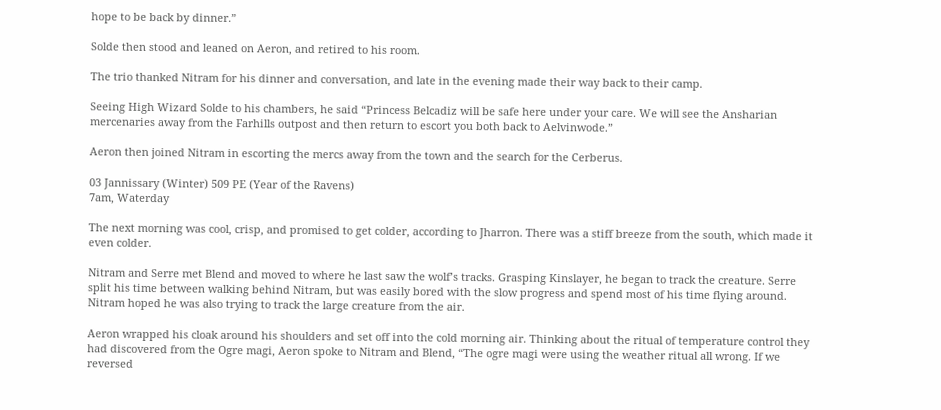hope to be back by dinner.”

Solde then stood and leaned on Aeron, and retired to his room.

The trio thanked Nitram for his dinner and conversation, and late in the evening made their way back to their camp.

Seeing High Wizard Solde to his chambers, he said “Princess Belcadiz will be safe here under your care. We will see the Ansharian mercenaries away from the Farhills outpost and then return to escort you both back to Aelvinwode.”

Aeron then joined Nitram in escorting the mercs away from the town and the search for the Cerberus.

03 Jannissary (Winter) 509 PE (Year of the Ravens)
7am, Waterday

The next morning was cool, crisp, and promised to get colder, according to Jharron. There was a stiff breeze from the south, which made it even colder.

Nitram and Serre met Blend and moved to where he last saw the wolf’s tracks. Grasping Kinslayer, he began to track the creature. Serre split his time between walking behind Nitram, but was easily bored with the slow progress and spend most of his time flying around. Nitram hoped he was also trying to track the large creature from the air.

Aeron wrapped his cloak around his shoulders and set off into the cold morning air. Thinking about the ritual of temperature control they had discovered from the Ogre magi, Aeron spoke to Nitram and Blend, “The ogre magi were using the weather ritual all wrong. If we reversed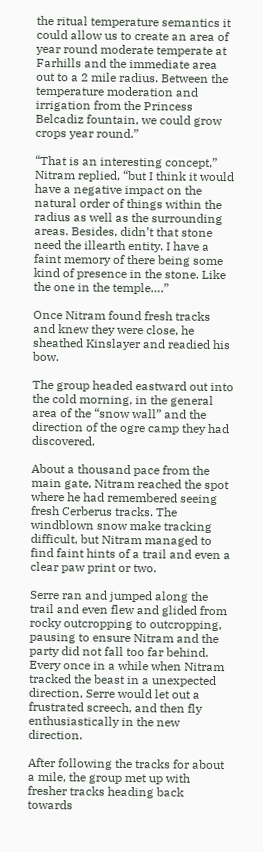the ritual temperature semantics it could allow us to create an area of year round moderate temperate at Farhills and the immediate area out to a 2 mile radius. Between the temperature moderation and irrigation from the Princess Belcadiz fountain, we could grow crops year round.”

“That is an interesting concept,” Nitram replied, “but I think it would have a negative impact on the natural order of things within the radius as well as the surrounding areas. Besides, didn’t that stone need the illearth entity. I have a faint memory of there being some kind of presence in the stone. Like the one in the temple….”

Once Nitram found fresh tracks and knew they were close, he sheathed Kinslayer and readied his bow.

The group headed eastward out into the cold morning, in the general area of the “snow wall” and the direction of the ogre camp they had discovered.

About a thousand pace from the main gate, Nitram reached the spot where he had remembered seeing fresh Cerberus tracks. The windblown snow make tracking difficult, but Nitram managed to find faint hints of a trail and even a clear paw print or two.

Serre ran and jumped along the trail and even flew and glided from rocky outcropping to outcropping, pausing to ensure Nitram and the party did not fall too far behind. Every once in a while when Nitram tracked the beast in a unexpected direction, Serre would let out a frustrated screech, and then fly enthusiastically in the new direction.

After following the tracks for about a mile, the group met up with fresher tracks heading back towards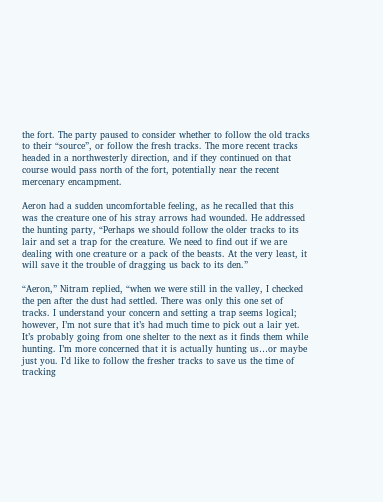the fort. The party paused to consider whether to follow the old tracks to their “source”, or follow the fresh tracks. The more recent tracks headed in a northwesterly direction, and if they continued on that course would pass north of the fort, potentially near the recent mercenary encampment.

Aeron had a sudden uncomfortable feeling, as he recalled that this was the creature one of his stray arrows had wounded. He addressed the hunting party, “Perhaps we should follow the older tracks to its lair and set a trap for the creature. We need to find out if we are dealing with one creature or a pack of the beasts. At the very least, it will save it the trouble of dragging us back to its den.”

“Aeron,” Nitram replied, “when we were still in the valley, I checked the pen after the dust had settled. There was only this one set of tracks. I understand your concern and setting a trap seems logical; however, I’m not sure that it’s had much time to pick out a lair yet. It’s probably going from one shelter to the next as it finds them while hunting. I’m more concerned that it is actually hunting us…or maybe just you. I’d like to follow the fresher tracks to save us the time of tracking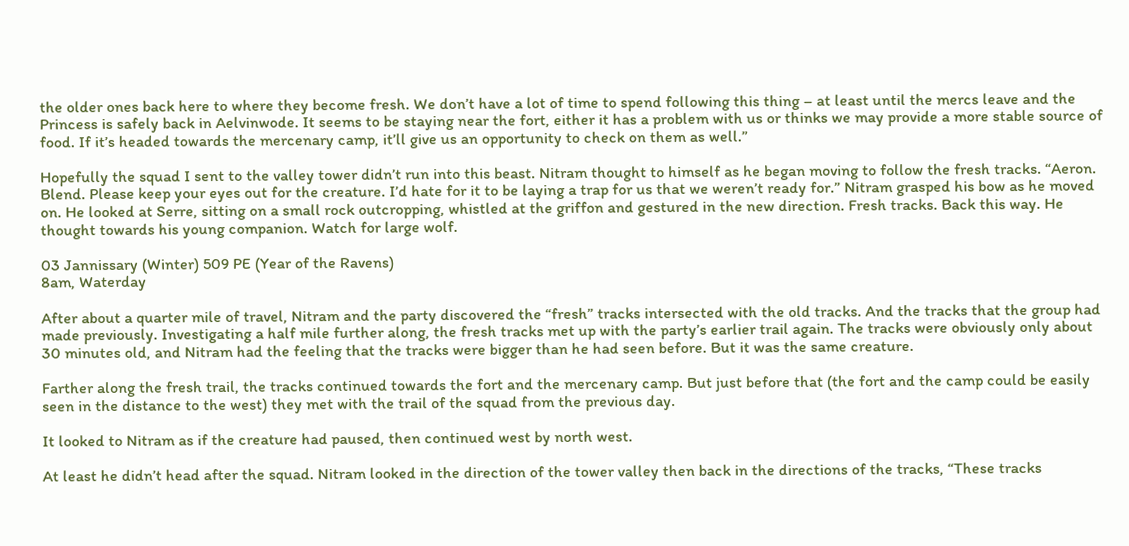the older ones back here to where they become fresh. We don’t have a lot of time to spend following this thing – at least until the mercs leave and the Princess is safely back in Aelvinwode. It seems to be staying near the fort, either it has a problem with us or thinks we may provide a more stable source of food. If it’s headed towards the mercenary camp, it’ll give us an opportunity to check on them as well.”

Hopefully the squad I sent to the valley tower didn’t run into this beast. Nitram thought to himself as he began moving to follow the fresh tracks. “Aeron. Blend. Please keep your eyes out for the creature. I’d hate for it to be laying a trap for us that we weren’t ready for.” Nitram grasped his bow as he moved on. He looked at Serre, sitting on a small rock outcropping, whistled at the griffon and gestured in the new direction. Fresh tracks. Back this way. He thought towards his young companion. Watch for large wolf.

03 Jannissary (Winter) 509 PE (Year of the Ravens)
8am, Waterday

After about a quarter mile of travel, Nitram and the party discovered the “fresh” tracks intersected with the old tracks. And the tracks that the group had made previously. Investigating a half mile further along, the fresh tracks met up with the party’s earlier trail again. The tracks were obviously only about 30 minutes old, and Nitram had the feeling that the tracks were bigger than he had seen before. But it was the same creature.

Farther along the fresh trail, the tracks continued towards the fort and the mercenary camp. But just before that (the fort and the camp could be easily seen in the distance to the west) they met with the trail of the squad from the previous day.

It looked to Nitram as if the creature had paused, then continued west by north west.

At least he didn’t head after the squad. Nitram looked in the direction of the tower valley then back in the directions of the tracks, “These tracks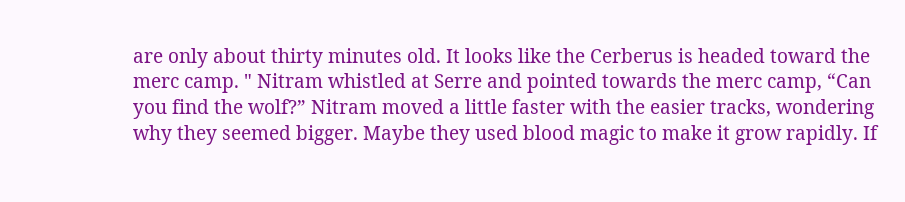are only about thirty minutes old. It looks like the Cerberus is headed toward the merc camp. " Nitram whistled at Serre and pointed towards the merc camp, “Can you find the wolf?” Nitram moved a little faster with the easier tracks, wondering why they seemed bigger. Maybe they used blood magic to make it grow rapidly. If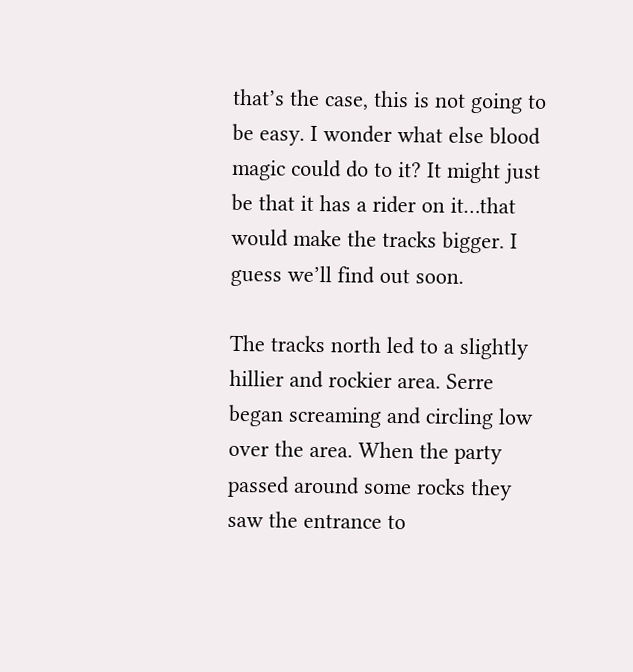that’s the case, this is not going to be easy. I wonder what else blood magic could do to it? It might just be that it has a rider on it…that would make the tracks bigger. I guess we’ll find out soon.

The tracks north led to a slightly hillier and rockier area. Serre began screaming and circling low over the area. When the party passed around some rocks they saw the entrance to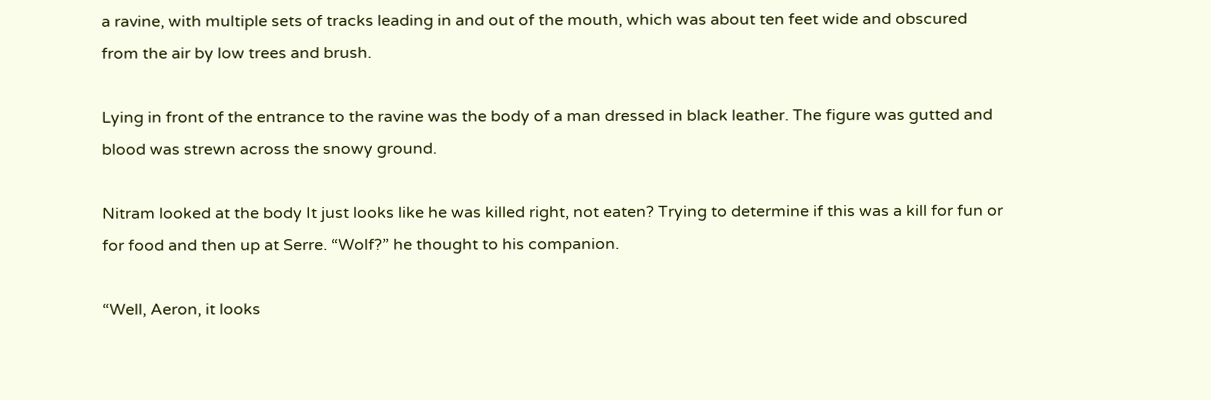a ravine, with multiple sets of tracks leading in and out of the mouth, which was about ten feet wide and obscured from the air by low trees and brush.

Lying in front of the entrance to the ravine was the body of a man dressed in black leather. The figure was gutted and blood was strewn across the snowy ground.

Nitram looked at the body It just looks like he was killed right, not eaten? Trying to determine if this was a kill for fun or for food and then up at Serre. “Wolf?” he thought to his companion.

“Well, Aeron, it looks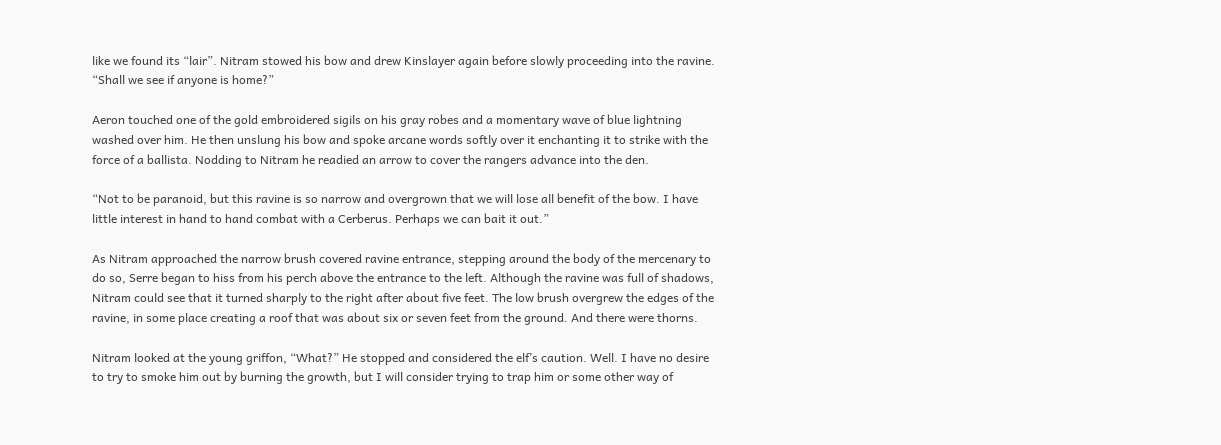like we found its “lair”. Nitram stowed his bow and drew Kinslayer again before slowly proceeding into the ravine. “Shall we see if anyone is home?”

Aeron touched one of the gold embroidered sigils on his gray robes and a momentary wave of blue lightning washed over him. He then unslung his bow and spoke arcane words softly over it enchanting it to strike with the force of a ballista. Nodding to Nitram he readied an arrow to cover the rangers advance into the den.

“Not to be paranoid, but this ravine is so narrow and overgrown that we will lose all benefit of the bow. I have little interest in hand to hand combat with a Cerberus. Perhaps we can bait it out.”

As Nitram approached the narrow brush covered ravine entrance, stepping around the body of the mercenary to do so, Serre began to hiss from his perch above the entrance to the left. Although the ravine was full of shadows, Nitram could see that it turned sharply to the right after about five feet. The low brush overgrew the edges of the ravine, in some place creating a roof that was about six or seven feet from the ground. And there were thorns.

Nitram looked at the young griffon, “What?” He stopped and considered the elf’s caution. Well. I have no desire to try to smoke him out by burning the growth, but I will consider trying to trap him or some other way of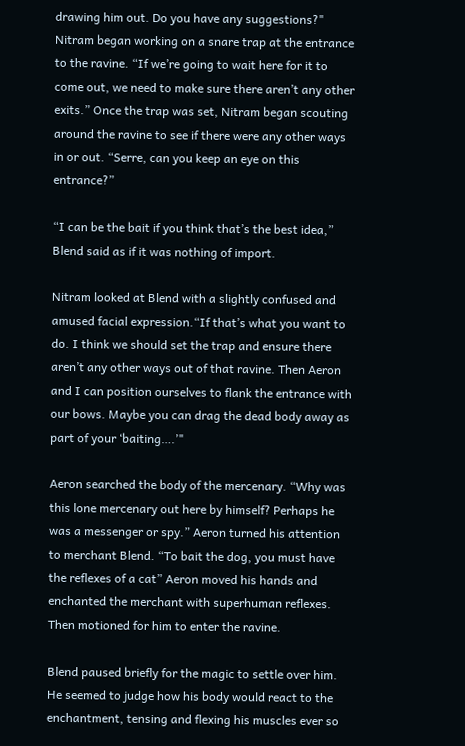drawing him out. Do you have any suggestions?"
Nitram began working on a snare trap at the entrance to the ravine. “If we’re going to wait here for it to come out, we need to make sure there aren’t any other exits.” Once the trap was set, Nitram began scouting around the ravine to see if there were any other ways in or out. “Serre, can you keep an eye on this entrance?”

“I can be the bait if you think that’s the best idea,” Blend said as if it was nothing of import.

Nitram looked at Blend with a slightly confused and amused facial expression.“If that’s what you want to do. I think we should set the trap and ensure there aren’t any other ways out of that ravine. Then Aeron and I can position ourselves to flank the entrance with our bows. Maybe you can drag the dead body away as part of your ‘baiting….’"

Aeron searched the body of the mercenary. “Why was this lone mercenary out here by himself? Perhaps he was a messenger or spy.” Aeron turned his attention to merchant Blend. “To bait the dog, you must have the reflexes of a cat” Aeron moved his hands and enchanted the merchant with superhuman reflexes. Then motioned for him to enter the ravine.

Blend paused briefly for the magic to settle over him. He seemed to judge how his body would react to the enchantment, tensing and flexing his muscles ever so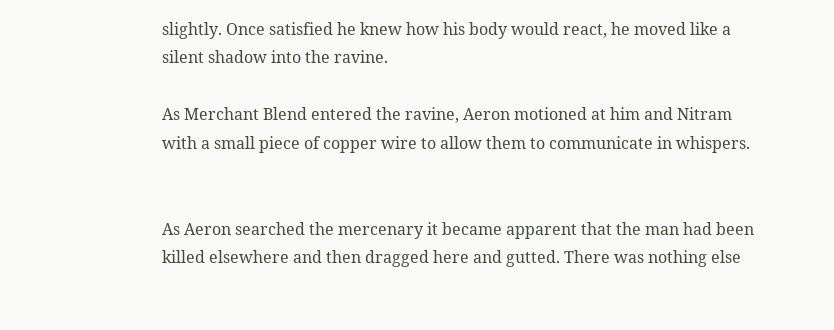slightly. Once satisfied he knew how his body would react, he moved like a silent shadow into the ravine.

As Merchant Blend entered the ravine, Aeron motioned at him and Nitram with a small piece of copper wire to allow them to communicate in whispers.


As Aeron searched the mercenary it became apparent that the man had been killed elsewhere and then dragged here and gutted. There was nothing else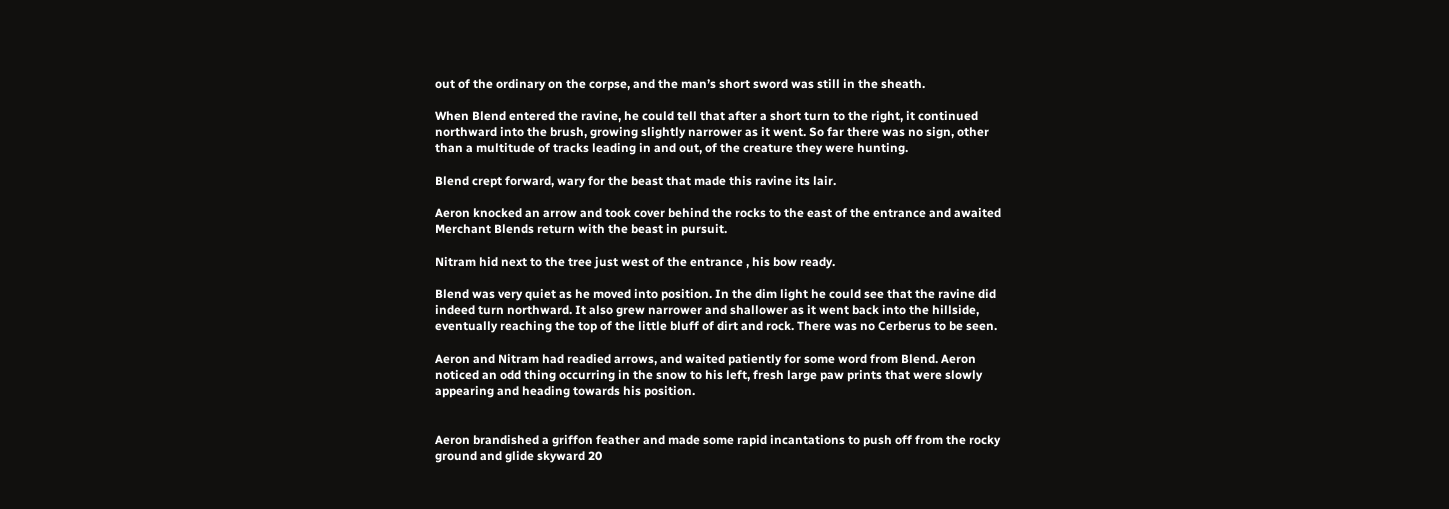out of the ordinary on the corpse, and the man’s short sword was still in the sheath.

When Blend entered the ravine, he could tell that after a short turn to the right, it continued northward into the brush, growing slightly narrower as it went. So far there was no sign, other than a multitude of tracks leading in and out, of the creature they were hunting.

Blend crept forward, wary for the beast that made this ravine its lair.

Aeron knocked an arrow and took cover behind the rocks to the east of the entrance and awaited Merchant Blends return with the beast in pursuit.

Nitram hid next to the tree just west of the entrance , his bow ready.

Blend was very quiet as he moved into position. In the dim light he could see that the ravine did indeed turn northward. It also grew narrower and shallower as it went back into the hillside, eventually reaching the top of the little bluff of dirt and rock. There was no Cerberus to be seen.

Aeron and Nitram had readied arrows, and waited patiently for some word from Blend. Aeron noticed an odd thing occurring in the snow to his left, fresh large paw prints that were slowly appearing and heading towards his position.


Aeron brandished a griffon feather and made some rapid incantations to push off from the rocky ground and glide skyward 20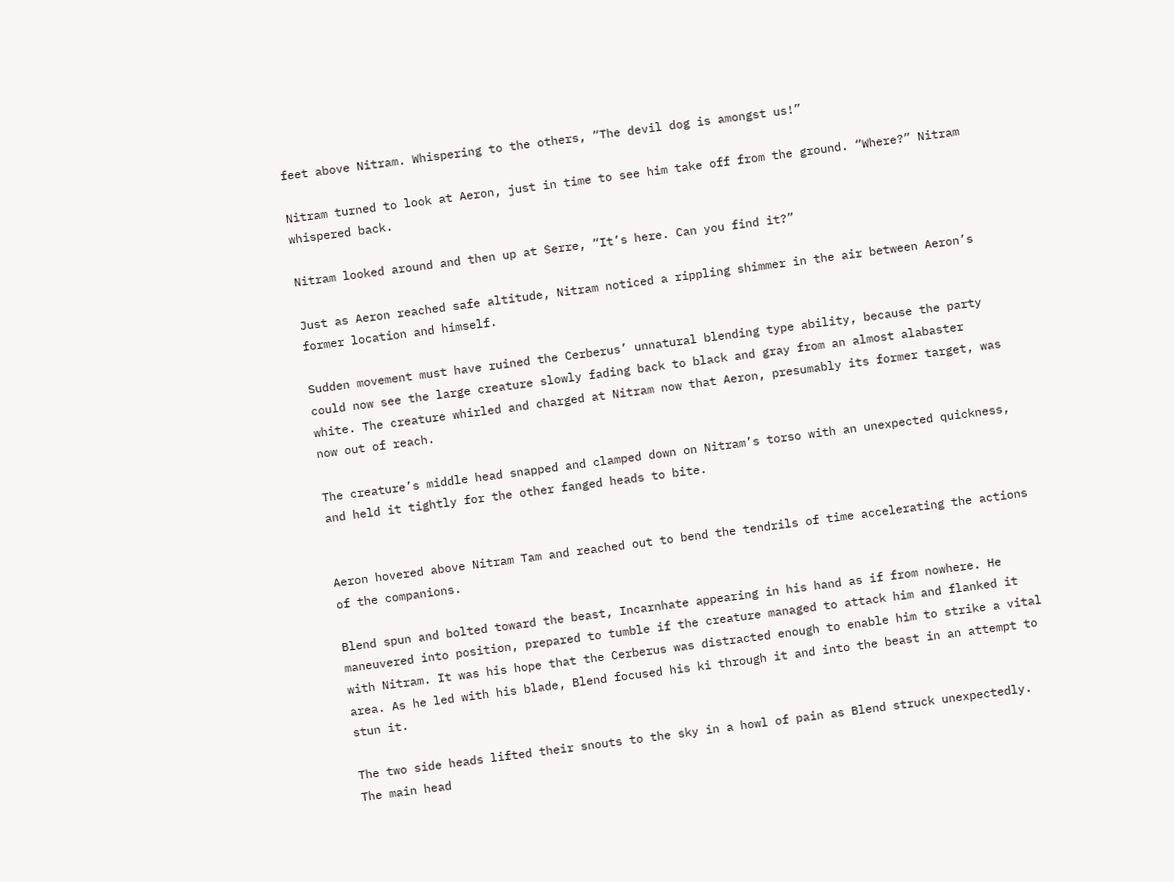feet above Nitram. Whispering to the others, “The devil dog is amongst us!”

Nitram turned to look at Aeron, just in time to see him take off from the ground. “Where?” Nitram whispered back.

Nitram looked around and then up at Serre, “It’s here. Can you find it?”

Just as Aeron reached safe altitude, Nitram noticed a rippling shimmer in the air between Aeron’s former location and himself.

Sudden movement must have ruined the Cerberus’ unnatural blending type ability, because the party could now see the large creature slowly fading back to black and gray from an almost alabaster white. The creature whirled and charged at Nitram now that Aeron, presumably its former target, was now out of reach.

The creature’s middle head snapped and clamped down on Nitram’s torso with an unexpected quickness, and held it tightly for the other fanged heads to bite.


Aeron hovered above Nitram Tam and reached out to bend the tendrils of time accelerating the actions of the companions.

Blend spun and bolted toward the beast, Incarnhate appearing in his hand as if from nowhere. He maneuvered into position, prepared to tumble if the creature managed to attack him and flanked it with Nitram. It was his hope that the Cerberus was distracted enough to enable him to strike a vital area. As he led with his blade, Blend focused his ki through it and into the beast in an attempt to stun it.

The two side heads lifted their snouts to the sky in a howl of pain as Blend struck unexpectedly. The main head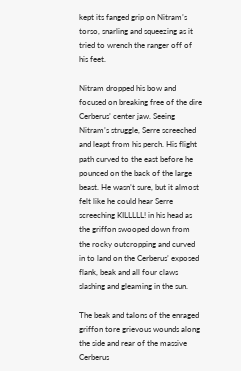kept its fanged grip on Nitram’s torso, snarling and squeezing as it tried to wrench the ranger off of his feet.

Nitram dropped his bow and focused on breaking free of the dire Cerberus’ center jaw. Seeing Nitram’s struggle, Serre screeched and leapt from his perch. His flight path curved to the east before he pounced on the back of the large beast. He wasn’t sure, but it almost felt like he could hear Serre screeching KILLLLL! in his head as the griffon swooped down from the rocky outcropping and curved in to land on the Cerberus’ exposed flank, beak and all four claws slashing and gleaming in the sun.

The beak and talons of the enraged griffon tore grievous wounds along the side and rear of the massive Cerberus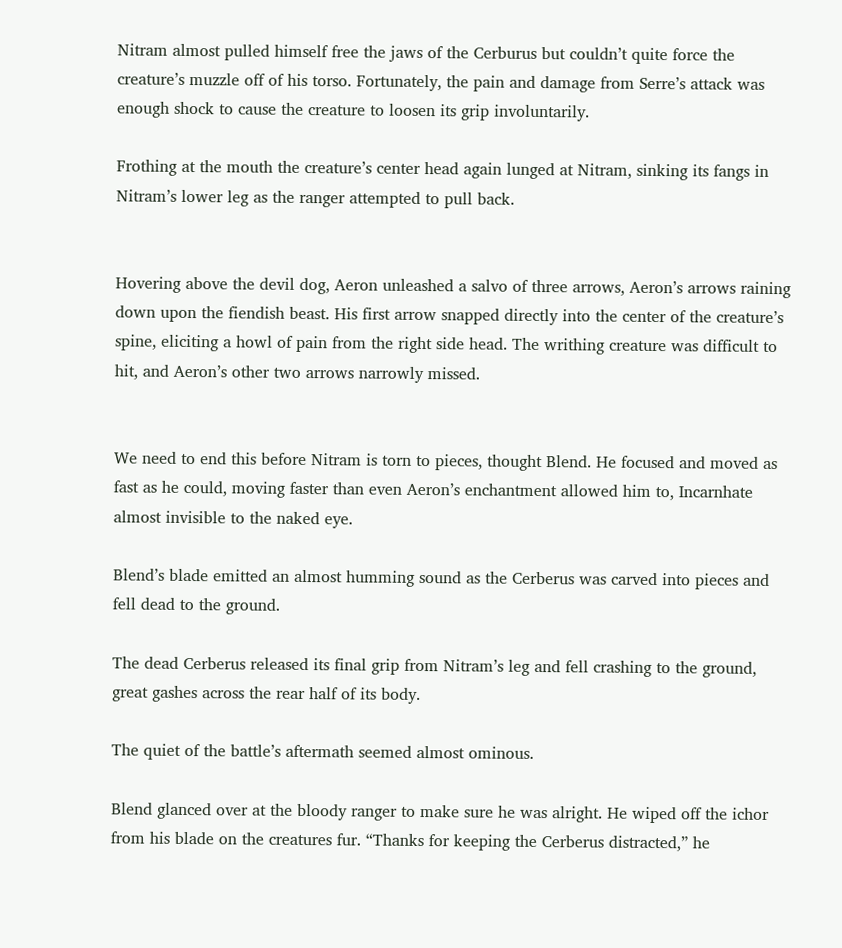Nitram almost pulled himself free the jaws of the Cerburus but couldn’t quite force the creature’s muzzle off of his torso. Fortunately, the pain and damage from Serre’s attack was enough shock to cause the creature to loosen its grip involuntarily.

Frothing at the mouth the creature’s center head again lunged at Nitram, sinking its fangs in Nitram’s lower leg as the ranger attempted to pull back.


Hovering above the devil dog, Aeron unleashed a salvo of three arrows, Aeron’s arrows raining down upon the fiendish beast. His first arrow snapped directly into the center of the creature’s spine, eliciting a howl of pain from the right side head. The writhing creature was difficult to hit, and Aeron’s other two arrows narrowly missed.


We need to end this before Nitram is torn to pieces, thought Blend. He focused and moved as fast as he could, moving faster than even Aeron’s enchantment allowed him to, Incarnhate almost invisible to the naked eye.

Blend’s blade emitted an almost humming sound as the Cerberus was carved into pieces and fell dead to the ground.

The dead Cerberus released its final grip from Nitram’s leg and fell crashing to the ground, great gashes across the rear half of its body.

The quiet of the battle’s aftermath seemed almost ominous.

Blend glanced over at the bloody ranger to make sure he was alright. He wiped off the ichor from his blade on the creatures fur. “Thanks for keeping the Cerberus distracted,” he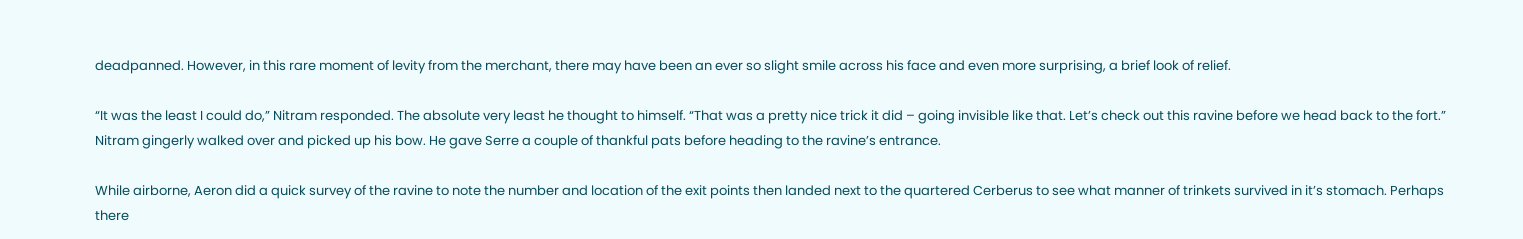deadpanned. However, in this rare moment of levity from the merchant, there may have been an ever so slight smile across his face and even more surprising, a brief look of relief.

“It was the least I could do,” Nitram responded. The absolute very least he thought to himself. “That was a pretty nice trick it did – going invisible like that. Let’s check out this ravine before we head back to the fort.” Nitram gingerly walked over and picked up his bow. He gave Serre a couple of thankful pats before heading to the ravine’s entrance.

While airborne, Aeron did a quick survey of the ravine to note the number and location of the exit points then landed next to the quartered Cerberus to see what manner of trinkets survived in it’s stomach. Perhaps there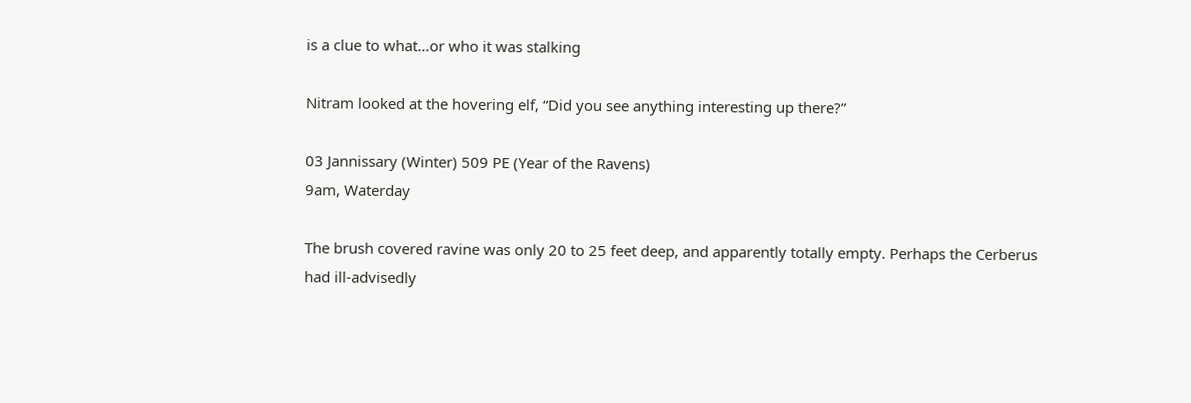is a clue to what…or who it was stalking

Nitram looked at the hovering elf, “Did you see anything interesting up there?”

03 Jannissary (Winter) 509 PE (Year of the Ravens)
9am, Waterday

The brush covered ravine was only 20 to 25 feet deep, and apparently totally empty. Perhaps the Cerberus had ill-advisedly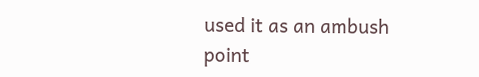used it as an ambush point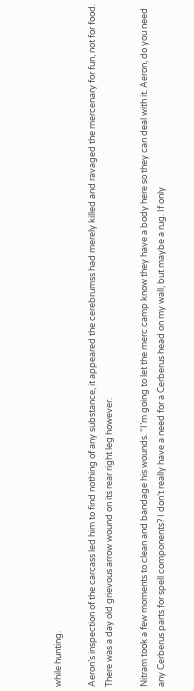while hunting.

Aeron’s inspection of the carcass led him to find nothing of any substance, it appeared the cerebrumss had merely killed and ravaged the mercenary for fun, not for food. There was a day old grievous arrow wound on its rear right leg however.

Nitram took a few moments to clean and bandage his wounds. “I’m going to let the merc camp know they have a body here so they can deal with it. Aeron, do you need any Cerberus parts for spell components? I don’t really have a need for a Cerberus head on my wall, but maybe a rug. If only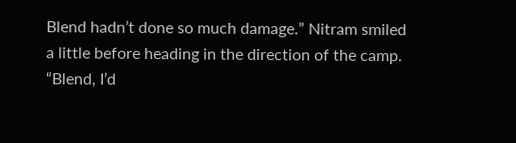Blend hadn’t done so much damage.” Nitram smiled a little before heading in the direction of the camp. “Blend, I’d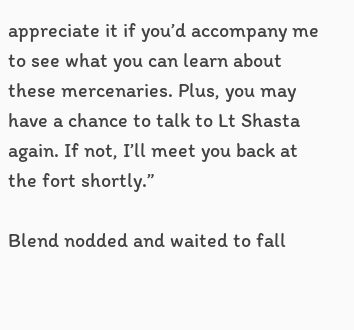appreciate it if you’d accompany me to see what you can learn about these mercenaries. Plus, you may have a chance to talk to Lt Shasta again. If not, I’ll meet you back at the fort shortly.”

Blend nodded and waited to fall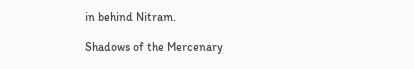in behind Nitram.

Shadows of the Mercenary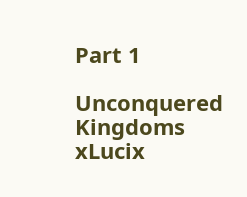Part 1

Unconquered Kingdoms xLucix